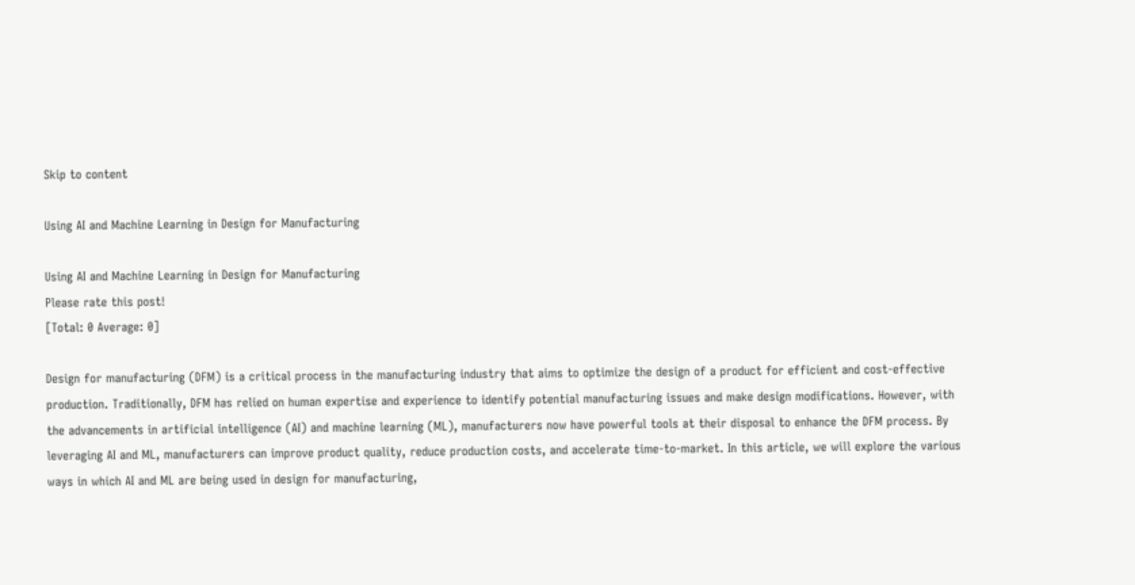Skip to content

Using AI and Machine Learning in Design for Manufacturing

Using AI and Machine Learning in Design for Manufacturing
Please rate this post!
[Total: 0 Average: 0]

Design for manufacturing (DFM) is a critical process in the manufacturing industry that aims to optimize the design of a product for efficient and cost-effective production. Traditionally, DFM has relied on human expertise and experience to identify potential manufacturing issues and make design modifications. However, with the advancements in artificial intelligence (AI) and machine learning (ML), manufacturers now have powerful tools at their disposal to enhance the DFM process. By leveraging AI and ML, manufacturers can improve product quality, reduce production costs, and accelerate time-to-market. In this article, we will explore the various ways in which AI and ML are being used in design for manufacturing,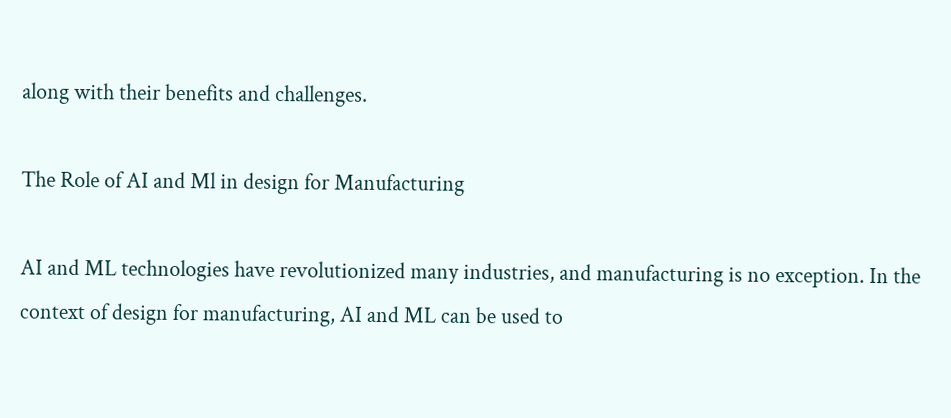along with their benefits and challenges.

The Role of AI and Ml in design for Manufacturing

AI and ML technologies have revolutionized many industries, and manufacturing is no exception. In the context of design for manufacturing, AI and ML can be used to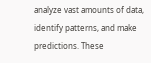analyze vast amounts of data, identify patterns, and make predictions. These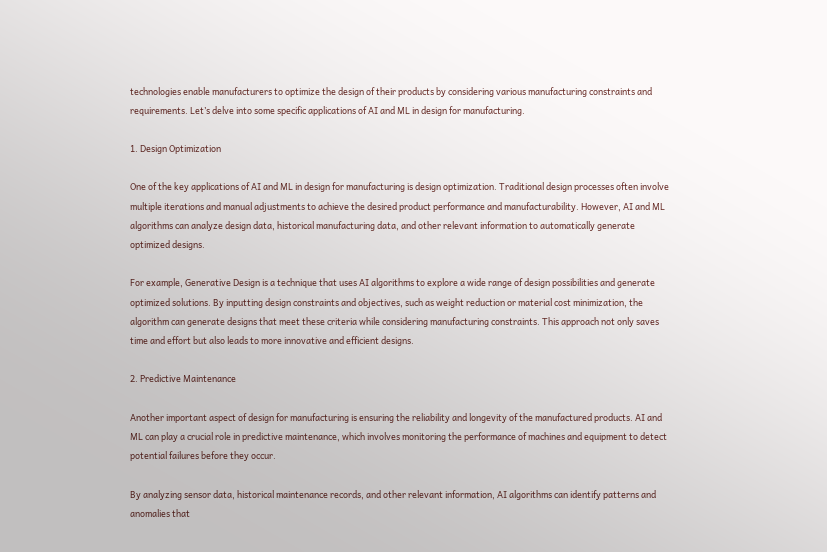technologies enable manufacturers to optimize the design of their products by considering various manufacturing constraints and requirements. Let’s delve into some specific applications of AI and ML in design for manufacturing.

1. Design Optimization

One of the key applications of AI and ML in design for manufacturing is design optimization. Traditional design processes often involve multiple iterations and manual adjustments to achieve the desired product performance and manufacturability. However, AI and ML algorithms can analyze design data, historical manufacturing data, and other relevant information to automatically generate optimized designs.

For example, Generative Design is a technique that uses AI algorithms to explore a wide range of design possibilities and generate optimized solutions. By inputting design constraints and objectives, such as weight reduction or material cost minimization, the algorithm can generate designs that meet these criteria while considering manufacturing constraints. This approach not only saves time and effort but also leads to more innovative and efficient designs.

2. Predictive Maintenance

Another important aspect of design for manufacturing is ensuring the reliability and longevity of the manufactured products. AI and ML can play a crucial role in predictive maintenance, which involves monitoring the performance of machines and equipment to detect potential failures before they occur.

By analyzing sensor data, historical maintenance records, and other relevant information, AI algorithms can identify patterns and anomalies that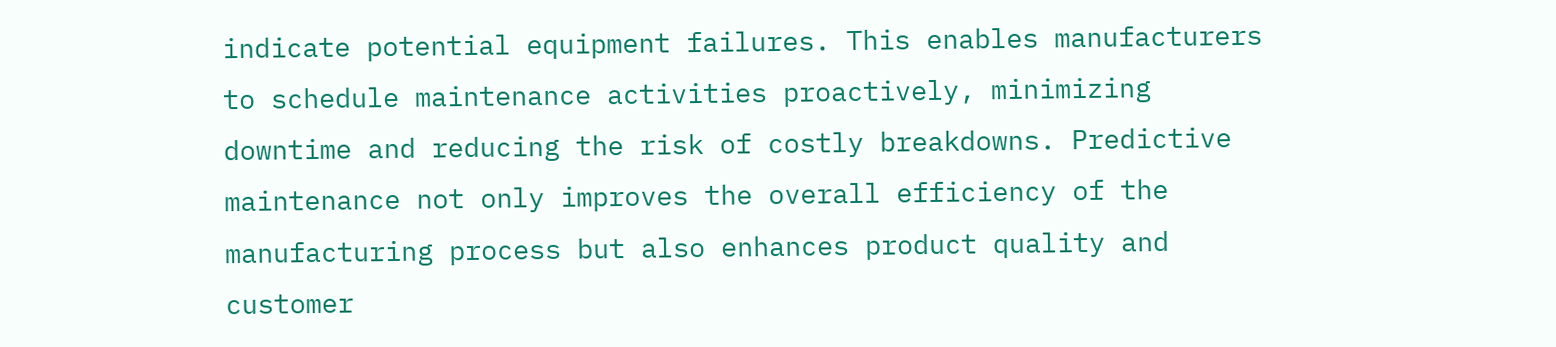indicate potential equipment failures. This enables manufacturers to schedule maintenance activities proactively, minimizing downtime and reducing the risk of costly breakdowns. Predictive maintenance not only improves the overall efficiency of the manufacturing process but also enhances product quality and customer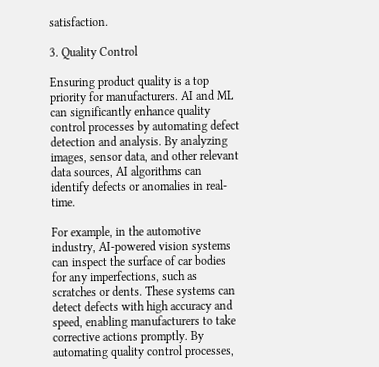satisfaction.

3. Quality Control

Ensuring product quality is a top priority for manufacturers. AI and ML can significantly enhance quality control processes by automating defect detection and analysis. By analyzing images, sensor data, and other relevant data sources, AI algorithms can identify defects or anomalies in real-time.

For example, in the automotive industry, AI-powered vision systems can inspect the surface of car bodies for any imperfections, such as scratches or dents. These systems can detect defects with high accuracy and speed, enabling manufacturers to take corrective actions promptly. By automating quality control processes,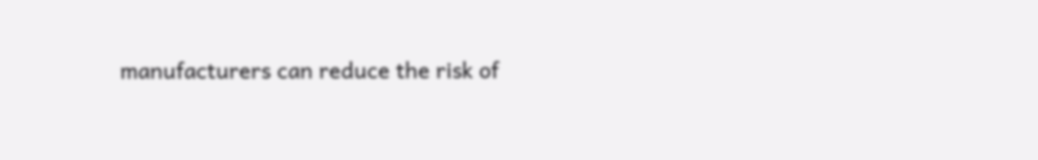manufacturers can reduce the risk of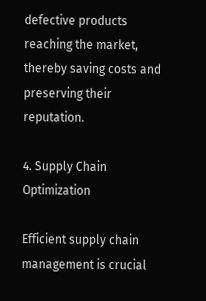defective products reaching the market, thereby saving costs and preserving their reputation.

4. Supply Chain Optimization

Efficient supply chain management is crucial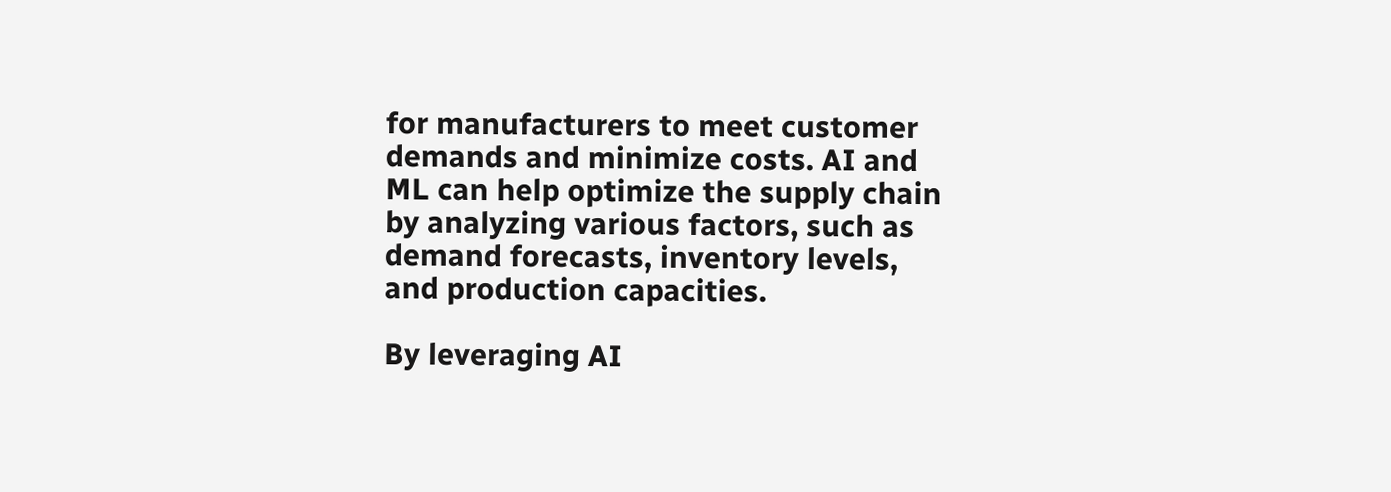for manufacturers to meet customer demands and minimize costs. AI and ML can help optimize the supply chain by analyzing various factors, such as demand forecasts, inventory levels, and production capacities.

By leveraging AI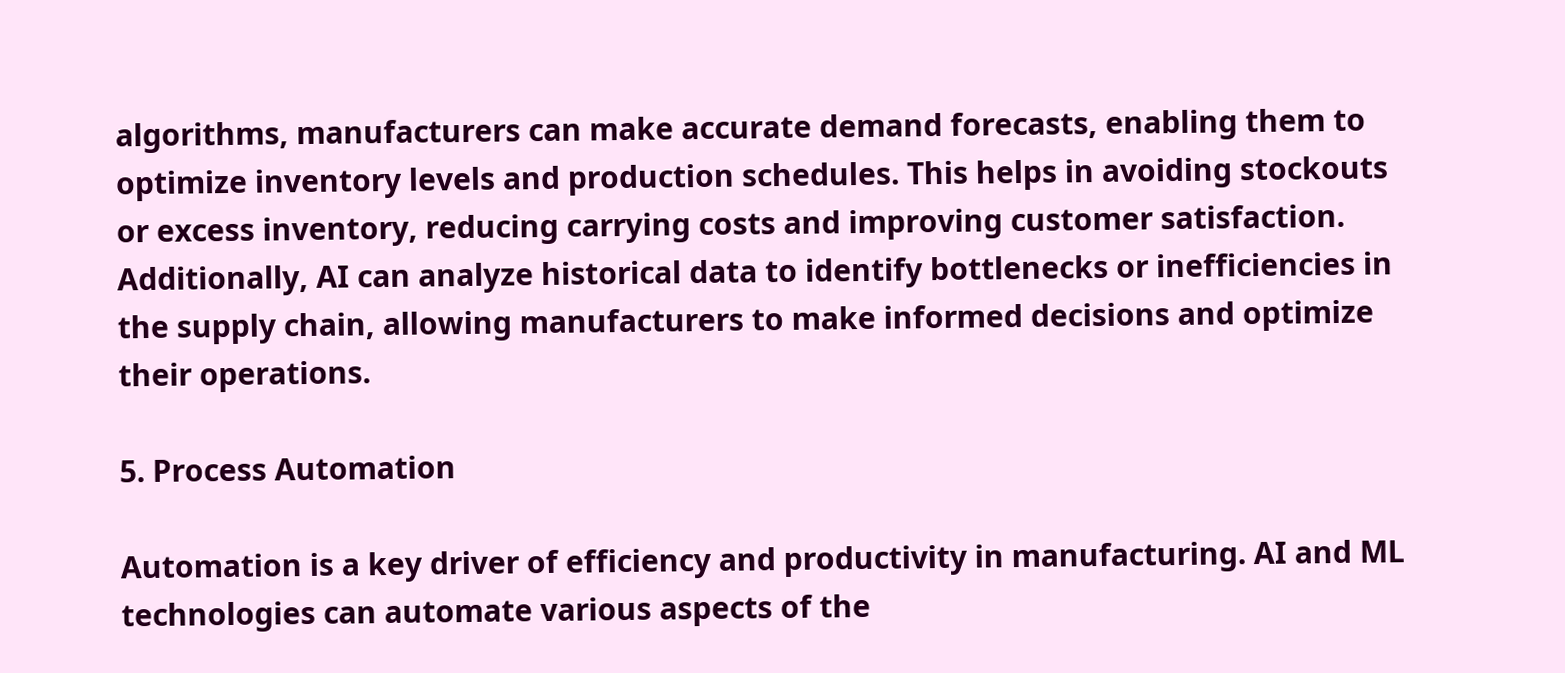algorithms, manufacturers can make accurate demand forecasts, enabling them to optimize inventory levels and production schedules. This helps in avoiding stockouts or excess inventory, reducing carrying costs and improving customer satisfaction. Additionally, AI can analyze historical data to identify bottlenecks or inefficiencies in the supply chain, allowing manufacturers to make informed decisions and optimize their operations.

5. Process Automation

Automation is a key driver of efficiency and productivity in manufacturing. AI and ML technologies can automate various aspects of the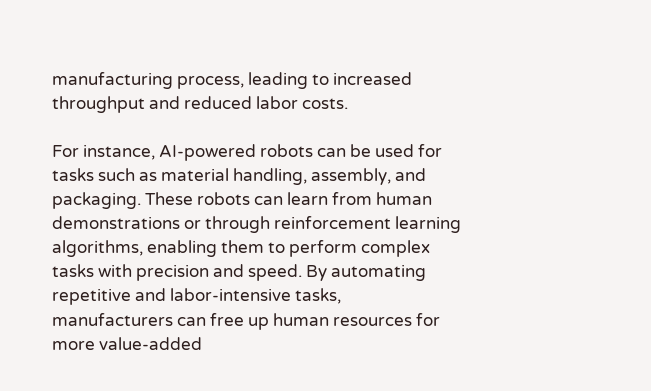manufacturing process, leading to increased throughput and reduced labor costs.

For instance, AI-powered robots can be used for tasks such as material handling, assembly, and packaging. These robots can learn from human demonstrations or through reinforcement learning algorithms, enabling them to perform complex tasks with precision and speed. By automating repetitive and labor-intensive tasks, manufacturers can free up human resources for more value-added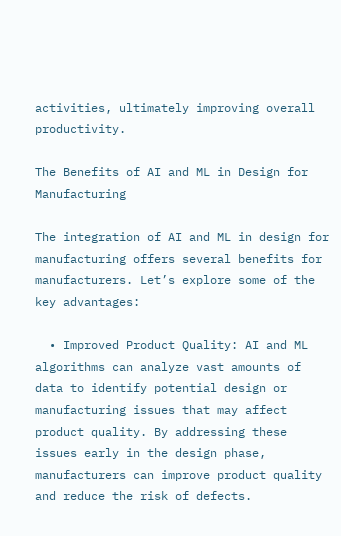activities, ultimately improving overall productivity.

The Benefits of AI and ML in Design for Manufacturing

The integration of AI and ML in design for manufacturing offers several benefits for manufacturers. Let’s explore some of the key advantages:

  • Improved Product Quality: AI and ML algorithms can analyze vast amounts of data to identify potential design or manufacturing issues that may affect product quality. By addressing these issues early in the design phase, manufacturers can improve product quality and reduce the risk of defects.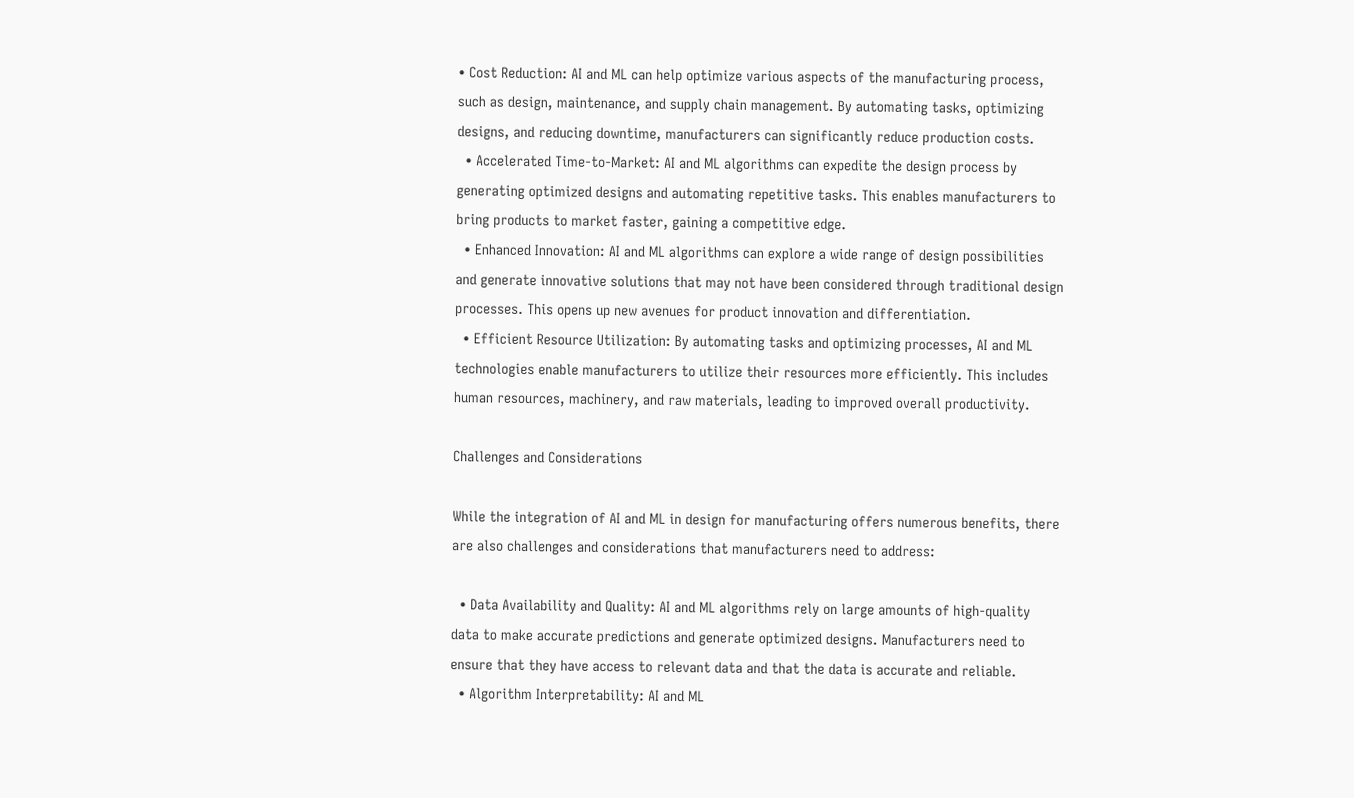• Cost Reduction: AI and ML can help optimize various aspects of the manufacturing process, such as design, maintenance, and supply chain management. By automating tasks, optimizing designs, and reducing downtime, manufacturers can significantly reduce production costs.
  • Accelerated Time-to-Market: AI and ML algorithms can expedite the design process by generating optimized designs and automating repetitive tasks. This enables manufacturers to bring products to market faster, gaining a competitive edge.
  • Enhanced Innovation: AI and ML algorithms can explore a wide range of design possibilities and generate innovative solutions that may not have been considered through traditional design processes. This opens up new avenues for product innovation and differentiation.
  • Efficient Resource Utilization: By automating tasks and optimizing processes, AI and ML technologies enable manufacturers to utilize their resources more efficiently. This includes human resources, machinery, and raw materials, leading to improved overall productivity.

Challenges and Considerations

While the integration of AI and ML in design for manufacturing offers numerous benefits, there are also challenges and considerations that manufacturers need to address:

  • Data Availability and Quality: AI and ML algorithms rely on large amounts of high-quality data to make accurate predictions and generate optimized designs. Manufacturers need to ensure that they have access to relevant data and that the data is accurate and reliable.
  • Algorithm Interpretability: AI and ML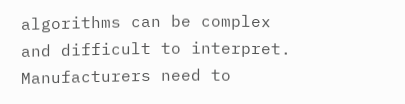algorithms can be complex and difficult to interpret. Manufacturers need to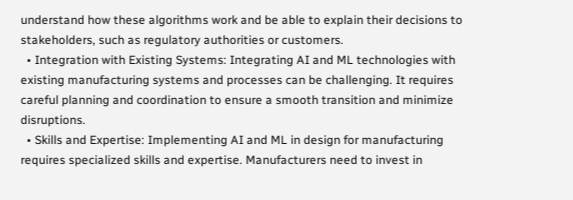understand how these algorithms work and be able to explain their decisions to stakeholders, such as regulatory authorities or customers.
  • Integration with Existing Systems: Integrating AI and ML technologies with existing manufacturing systems and processes can be challenging. It requires careful planning and coordination to ensure a smooth transition and minimize disruptions.
  • Skills and Expertise: Implementing AI and ML in design for manufacturing requires specialized skills and expertise. Manufacturers need to invest in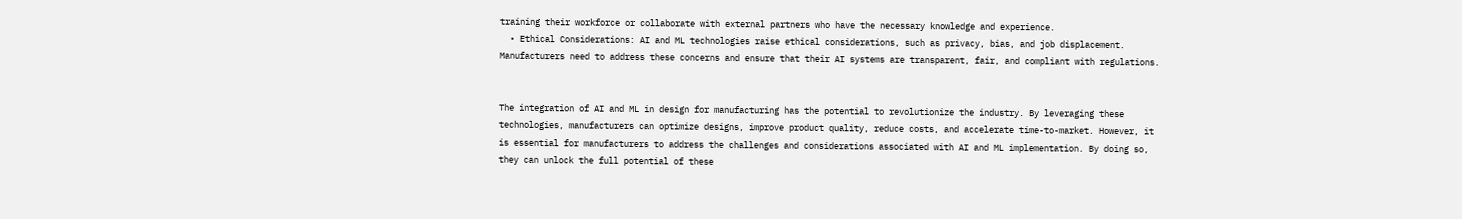training their workforce or collaborate with external partners who have the necessary knowledge and experience.
  • Ethical Considerations: AI and ML technologies raise ethical considerations, such as privacy, bias, and job displacement. Manufacturers need to address these concerns and ensure that their AI systems are transparent, fair, and compliant with regulations.


The integration of AI and ML in design for manufacturing has the potential to revolutionize the industry. By leveraging these technologies, manufacturers can optimize designs, improve product quality, reduce costs, and accelerate time-to-market. However, it is essential for manufacturers to address the challenges and considerations associated with AI and ML implementation. By doing so, they can unlock the full potential of these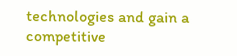technologies and gain a competitive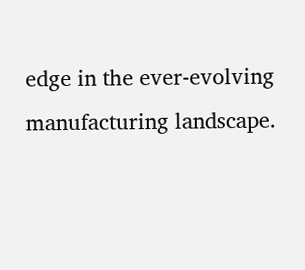edge in the ever-evolving manufacturing landscape.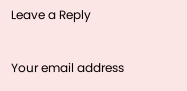Leave a Reply

Your email address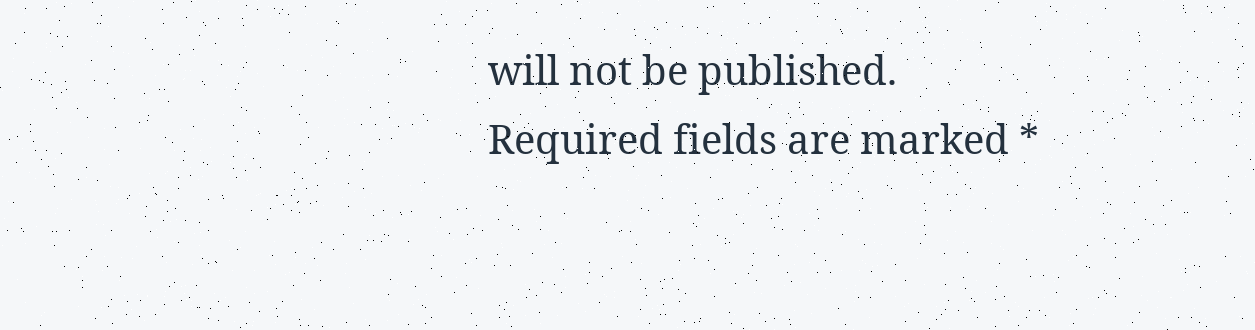will not be published. Required fields are marked *